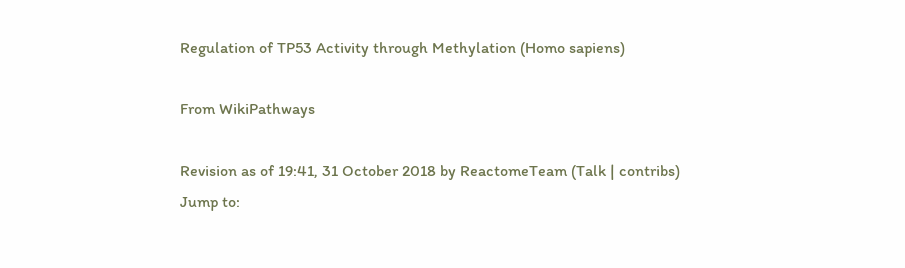Regulation of TP53 Activity through Methylation (Homo sapiens)

From WikiPathways

Revision as of 19:41, 31 October 2018 by ReactomeTeam (Talk | contribs)
Jump to: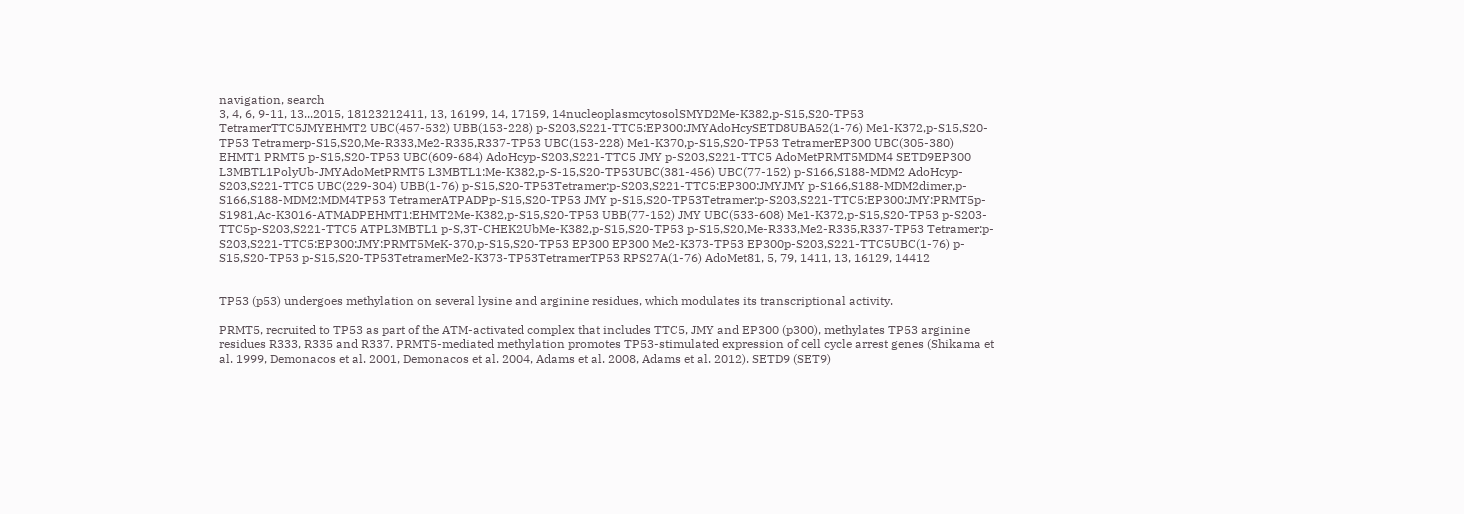navigation, search
3, 4, 6, 9-11, 13...2015, 18123212411, 13, 16199, 14, 17159, 14nucleoplasmcytosolSMYD2Me-K382,p-S15,S20-TP53 TetramerTTC5JMYEHMT2 UBC(457-532) UBB(153-228) p-S203,S221-TTC5:EP300:JMYAdoHcySETD8UBA52(1-76) Me1-K372,p-S15,S20-TP53 Tetramerp-S15,S20,Me-R333,Me2-R335,R337-TP53 UBC(153-228) Me1-K370,p-S15,S20-TP53 TetramerEP300 UBC(305-380) EHMT1 PRMT5 p-S15,S20-TP53 UBC(609-684) AdoHcyp-S203,S221-TTC5 JMY p-S203,S221-TTC5 AdoMetPRMT5MDM4 SETD9EP300 L3MBTL1PolyUb-JMYAdoMetPRMT5 L3MBTL1:Me-K382,p-S-15,S20-TP53UBC(381-456) UBC(77-152) p-S166,S188-MDM2 AdoHcyp-S203,S221-TTC5 UBC(229-304) UBB(1-76) p-S15,S20-TP53Tetramer:p-S203,S221-TTC5:EP300:JMYJMY p-S166,S188-MDM2dimer,p-S166,S188-MDM2:MDM4TP53 TetramerATPADPp-S15,S20-TP53 JMY p-S15,S20-TP53Tetramer:p-S203,S221-TTC5:EP300:JMY:PRMT5p-S1981,Ac-K3016-ATMADPEHMT1:EHMT2Me-K382,p-S15,S20-TP53 UBB(77-152) JMY UBC(533-608) Me1-K372,p-S15,S20-TP53 p-S203-TTC5p-S203,S221-TTC5 ATPL3MBTL1 p-S,3T-CHEK2UbMe-K382,p-S15,S20-TP53 p-S15,S20,Me-R333,Me2-R335,R337-TP53 Tetramer:p-S203,S221-TTC5:EP300:JMY:PRMT5MeK-370,p-S15,S20-TP53 EP300 EP300 Me2-K373-TP53 EP300p-S203,S221-TTC5UBC(1-76) p-S15,S20-TP53 p-S15,S20-TP53TetramerMe2-K373-TP53TetramerTP53 RPS27A(1-76) AdoMet81, 5, 79, 1411, 13, 16129, 14412


TP53 (p53) undergoes methylation on several lysine and arginine residues, which modulates its transcriptional activity.

PRMT5, recruited to TP53 as part of the ATM-activated complex that includes TTC5, JMY and EP300 (p300), methylates TP53 arginine residues R333, R335 and R337. PRMT5-mediated methylation promotes TP53-stimulated expression of cell cycle arrest genes (Shikama et al. 1999, Demonacos et al. 2001, Demonacos et al. 2004, Adams et al. 2008, Adams et al. 2012). SETD9 (SET9)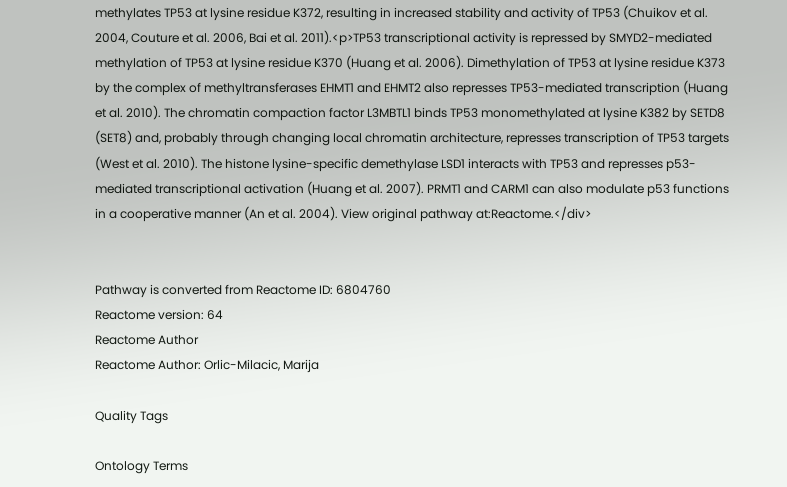methylates TP53 at lysine residue K372, resulting in increased stability and activity of TP53 (Chuikov et al. 2004, Couture et al. 2006, Bai et al. 2011).<p>TP53 transcriptional activity is repressed by SMYD2-mediated methylation of TP53 at lysine residue K370 (Huang et al. 2006). Dimethylation of TP53 at lysine residue K373 by the complex of methyltransferases EHMT1 and EHMT2 also represses TP53-mediated transcription (Huang et al. 2010). The chromatin compaction factor L3MBTL1 binds TP53 monomethylated at lysine K382 by SETD8 (SET8) and, probably through changing local chromatin architecture, represses transcription of TP53 targets (West et al. 2010). The histone lysine-specific demethylase LSD1 interacts with TP53 and represses p53-mediated transcriptional activation (Huang et al. 2007). PRMT1 and CARM1 can also modulate p53 functions in a cooperative manner (An et al. 2004). View original pathway at:Reactome.</div>


Pathway is converted from Reactome ID: 6804760
Reactome version: 64
Reactome Author
Reactome Author: Orlic-Milacic, Marija

Quality Tags

Ontology Terms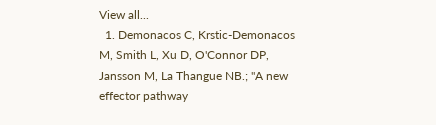View all...
  1. Demonacos C, Krstic-Demonacos M, Smith L, Xu D, O'Connor DP, Jansson M, La Thangue NB.; ''A new effector pathway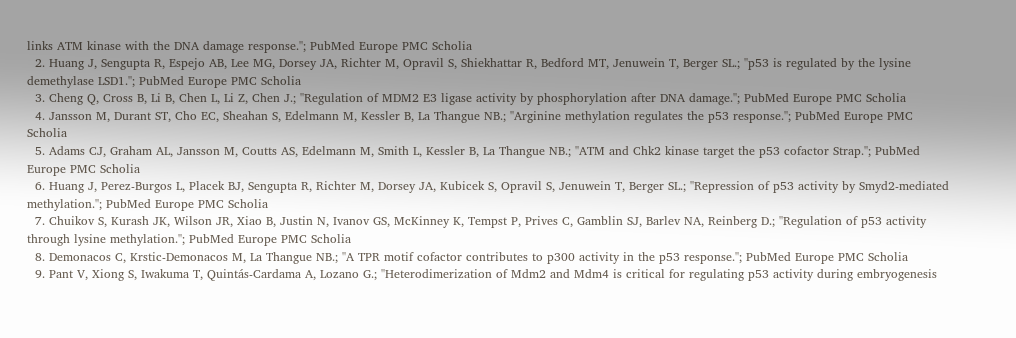links ATM kinase with the DNA damage response.''; PubMed Europe PMC Scholia
  2. Huang J, Sengupta R, Espejo AB, Lee MG, Dorsey JA, Richter M, Opravil S, Shiekhattar R, Bedford MT, Jenuwein T, Berger SL.; ''p53 is regulated by the lysine demethylase LSD1.''; PubMed Europe PMC Scholia
  3. Cheng Q, Cross B, Li B, Chen L, Li Z, Chen J.; ''Regulation of MDM2 E3 ligase activity by phosphorylation after DNA damage.''; PubMed Europe PMC Scholia
  4. Jansson M, Durant ST, Cho EC, Sheahan S, Edelmann M, Kessler B, La Thangue NB.; ''Arginine methylation regulates the p53 response.''; PubMed Europe PMC Scholia
  5. Adams CJ, Graham AL, Jansson M, Coutts AS, Edelmann M, Smith L, Kessler B, La Thangue NB.; ''ATM and Chk2 kinase target the p53 cofactor Strap.''; PubMed Europe PMC Scholia
  6. Huang J, Perez-Burgos L, Placek BJ, Sengupta R, Richter M, Dorsey JA, Kubicek S, Opravil S, Jenuwein T, Berger SL.; ''Repression of p53 activity by Smyd2-mediated methylation.''; PubMed Europe PMC Scholia
  7. Chuikov S, Kurash JK, Wilson JR, Xiao B, Justin N, Ivanov GS, McKinney K, Tempst P, Prives C, Gamblin SJ, Barlev NA, Reinberg D.; ''Regulation of p53 activity through lysine methylation.''; PubMed Europe PMC Scholia
  8. Demonacos C, Krstic-Demonacos M, La Thangue NB.; ''A TPR motif cofactor contributes to p300 activity in the p53 response.''; PubMed Europe PMC Scholia
  9. Pant V, Xiong S, Iwakuma T, Quintás-Cardama A, Lozano G.; ''Heterodimerization of Mdm2 and Mdm4 is critical for regulating p53 activity during embryogenesis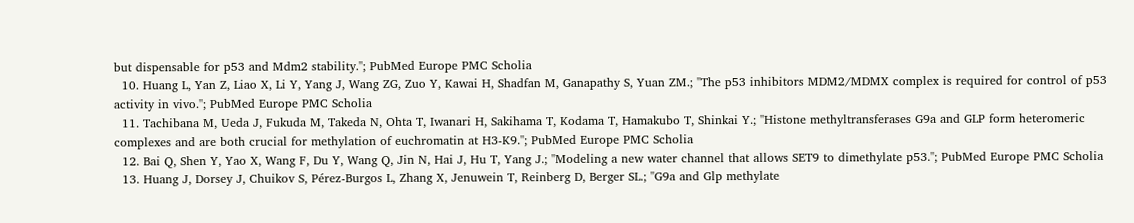but dispensable for p53 and Mdm2 stability.''; PubMed Europe PMC Scholia
  10. Huang L, Yan Z, Liao X, Li Y, Yang J, Wang ZG, Zuo Y, Kawai H, Shadfan M, Ganapathy S, Yuan ZM.; ''The p53 inhibitors MDM2/MDMX complex is required for control of p53 activity in vivo.''; PubMed Europe PMC Scholia
  11. Tachibana M, Ueda J, Fukuda M, Takeda N, Ohta T, Iwanari H, Sakihama T, Kodama T, Hamakubo T, Shinkai Y.; ''Histone methyltransferases G9a and GLP form heteromeric complexes and are both crucial for methylation of euchromatin at H3-K9.''; PubMed Europe PMC Scholia
  12. Bai Q, Shen Y, Yao X, Wang F, Du Y, Wang Q, Jin N, Hai J, Hu T, Yang J.; ''Modeling a new water channel that allows SET9 to dimethylate p53.''; PubMed Europe PMC Scholia
  13. Huang J, Dorsey J, Chuikov S, Pérez-Burgos L, Zhang X, Jenuwein T, Reinberg D, Berger SL.; ''G9a and Glp methylate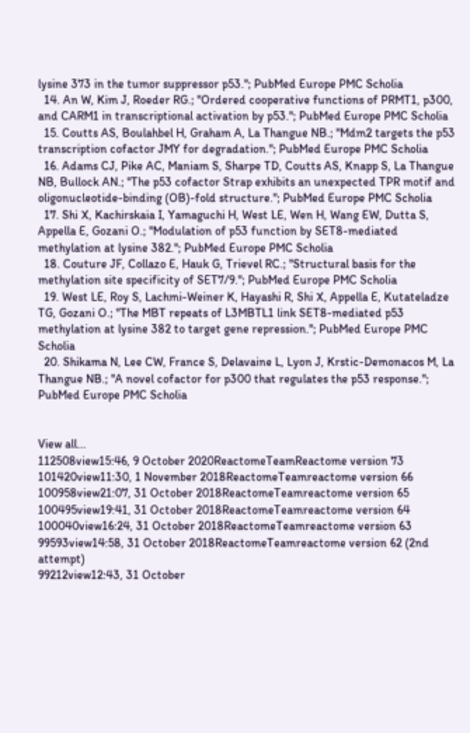lysine 373 in the tumor suppressor p53.''; PubMed Europe PMC Scholia
  14. An W, Kim J, Roeder RG.; ''Ordered cooperative functions of PRMT1, p300, and CARM1 in transcriptional activation by p53.''; PubMed Europe PMC Scholia
  15. Coutts AS, Boulahbel H, Graham A, La Thangue NB.; ''Mdm2 targets the p53 transcription cofactor JMY for degradation.''; PubMed Europe PMC Scholia
  16. Adams CJ, Pike AC, Maniam S, Sharpe TD, Coutts AS, Knapp S, La Thangue NB, Bullock AN.; ''The p53 cofactor Strap exhibits an unexpected TPR motif and oligonucleotide-binding (OB)-fold structure.''; PubMed Europe PMC Scholia
  17. Shi X, Kachirskaia I, Yamaguchi H, West LE, Wen H, Wang EW, Dutta S, Appella E, Gozani O.; ''Modulation of p53 function by SET8-mediated methylation at lysine 382.''; PubMed Europe PMC Scholia
  18. Couture JF, Collazo E, Hauk G, Trievel RC.; ''Structural basis for the methylation site specificity of SET7/9.''; PubMed Europe PMC Scholia
  19. West LE, Roy S, Lachmi-Weiner K, Hayashi R, Shi X, Appella E, Kutateladze TG, Gozani O.; ''The MBT repeats of L3MBTL1 link SET8-mediated p53 methylation at lysine 382 to target gene repression.''; PubMed Europe PMC Scholia
  20. Shikama N, Lee CW, France S, Delavaine L, Lyon J, Krstic-Demonacos M, La Thangue NB.; ''A novel cofactor for p300 that regulates the p53 response.''; PubMed Europe PMC Scholia


View all...
112508view15:46, 9 October 2020ReactomeTeamReactome version 73
101420view11:30, 1 November 2018ReactomeTeamreactome version 66
100958view21:07, 31 October 2018ReactomeTeamreactome version 65
100495view19:41, 31 October 2018ReactomeTeamreactome version 64
100040view16:24, 31 October 2018ReactomeTeamreactome version 63
99593view14:58, 31 October 2018ReactomeTeamreactome version 62 (2nd attempt)
99212view12:43, 31 October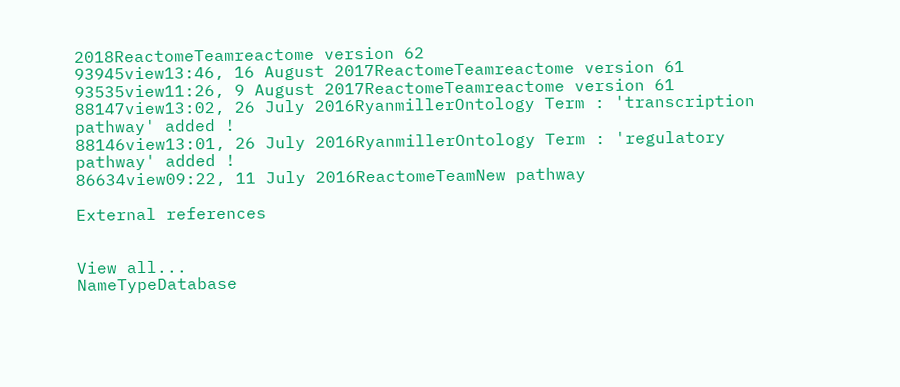2018ReactomeTeamreactome version 62
93945view13:46, 16 August 2017ReactomeTeamreactome version 61
93535view11:26, 9 August 2017ReactomeTeamreactome version 61
88147view13:02, 26 July 2016RyanmillerOntology Term : 'transcription pathway' added !
88146view13:01, 26 July 2016RyanmillerOntology Term : 'regulatory pathway' added !
86634view09:22, 11 July 2016ReactomeTeamNew pathway

External references


View all...
NameTypeDatabase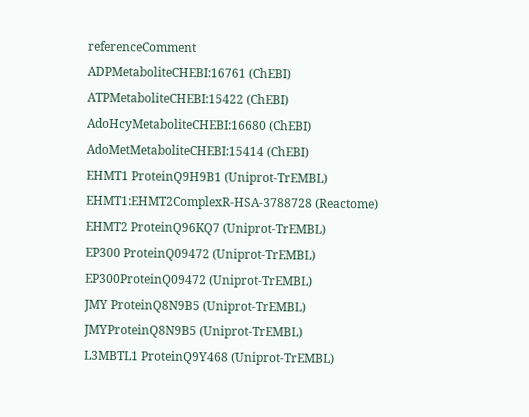referenceComment
ADPMetaboliteCHEBI:16761 (ChEBI)
ATPMetaboliteCHEBI:15422 (ChEBI)
AdoHcyMetaboliteCHEBI:16680 (ChEBI)
AdoMetMetaboliteCHEBI:15414 (ChEBI)
EHMT1 ProteinQ9H9B1 (Uniprot-TrEMBL)
EHMT1:EHMT2ComplexR-HSA-3788728 (Reactome)
EHMT2 ProteinQ96KQ7 (Uniprot-TrEMBL)
EP300 ProteinQ09472 (Uniprot-TrEMBL)
EP300ProteinQ09472 (Uniprot-TrEMBL)
JMY ProteinQ8N9B5 (Uniprot-TrEMBL)
JMYProteinQ8N9B5 (Uniprot-TrEMBL)
L3MBTL1 ProteinQ9Y468 (Uniprot-TrEMBL)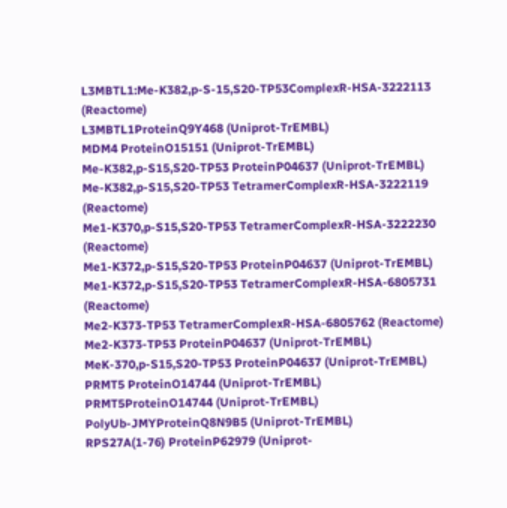L3MBTL1:Me-K382,p-S-15,S20-TP53ComplexR-HSA-3222113 (Reactome)
L3MBTL1ProteinQ9Y468 (Uniprot-TrEMBL)
MDM4 ProteinO15151 (Uniprot-TrEMBL)
Me-K382,p-S15,S20-TP53 ProteinP04637 (Uniprot-TrEMBL)
Me-K382,p-S15,S20-TP53 TetramerComplexR-HSA-3222119 (Reactome)
Me1-K370,p-S15,S20-TP53 TetramerComplexR-HSA-3222230 (Reactome)
Me1-K372,p-S15,S20-TP53 ProteinP04637 (Uniprot-TrEMBL)
Me1-K372,p-S15,S20-TP53 TetramerComplexR-HSA-6805731 (Reactome)
Me2-K373-TP53 TetramerComplexR-HSA-6805762 (Reactome)
Me2-K373-TP53 ProteinP04637 (Uniprot-TrEMBL)
MeK-370,p-S15,S20-TP53 ProteinP04637 (Uniprot-TrEMBL)
PRMT5 ProteinO14744 (Uniprot-TrEMBL)
PRMT5ProteinO14744 (Uniprot-TrEMBL)
PolyUb-JMYProteinQ8N9B5 (Uniprot-TrEMBL)
RPS27A(1-76) ProteinP62979 (Uniprot-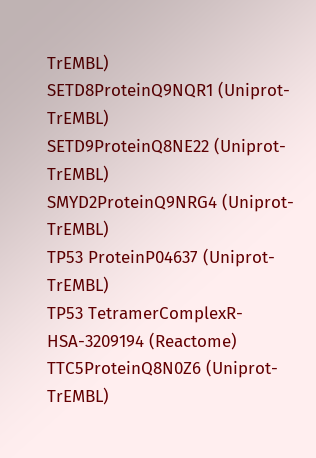TrEMBL)
SETD8ProteinQ9NQR1 (Uniprot-TrEMBL)
SETD9ProteinQ8NE22 (Uniprot-TrEMBL)
SMYD2ProteinQ9NRG4 (Uniprot-TrEMBL)
TP53 ProteinP04637 (Uniprot-TrEMBL)
TP53 TetramerComplexR-HSA-3209194 (Reactome)
TTC5ProteinQ8N0Z6 (Uniprot-TrEMBL)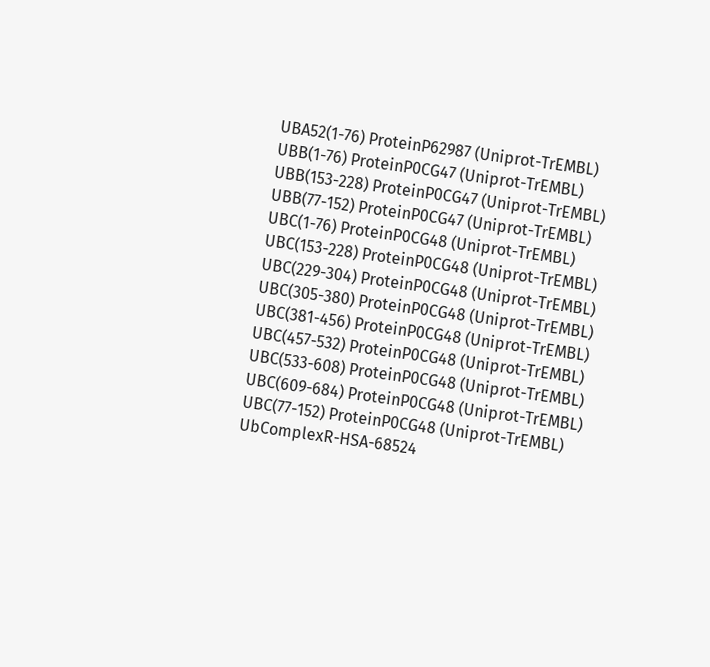UBA52(1-76) ProteinP62987 (Uniprot-TrEMBL)
UBB(1-76) ProteinP0CG47 (Uniprot-TrEMBL)
UBB(153-228) ProteinP0CG47 (Uniprot-TrEMBL)
UBB(77-152) ProteinP0CG47 (Uniprot-TrEMBL)
UBC(1-76) ProteinP0CG48 (Uniprot-TrEMBL)
UBC(153-228) ProteinP0CG48 (Uniprot-TrEMBL)
UBC(229-304) ProteinP0CG48 (Uniprot-TrEMBL)
UBC(305-380) ProteinP0CG48 (Uniprot-TrEMBL)
UBC(381-456) ProteinP0CG48 (Uniprot-TrEMBL)
UBC(457-532) ProteinP0CG48 (Uniprot-TrEMBL)
UBC(533-608) ProteinP0CG48 (Uniprot-TrEMBL)
UBC(609-684) ProteinP0CG48 (Uniprot-TrEMBL)
UBC(77-152) ProteinP0CG48 (Uniprot-TrEMBL)
UbComplexR-HSA-68524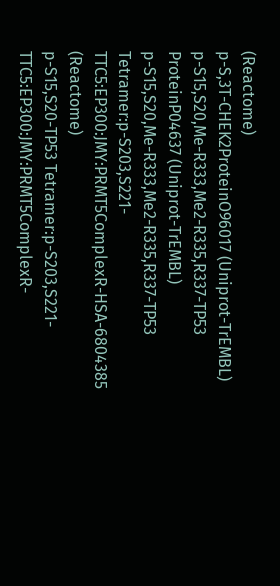(Reactome)
p-S,3T-CHEK2ProteinO96017 (Uniprot-TrEMBL)
p-S15,S20,Me-R333,Me2-R335,R337-TP53 ProteinP04637 (Uniprot-TrEMBL)
p-S15,S20,Me-R333,Me2-R335,R337-TP53 Tetramer:p-S203,S221-TTC5:EP300:JMY:PRMT5ComplexR-HSA-6804385 (Reactome)
p-S15,S20-TP53 Tetramer:p-S203,S221-TTC5:EP300:JMY:PRMT5ComplexR-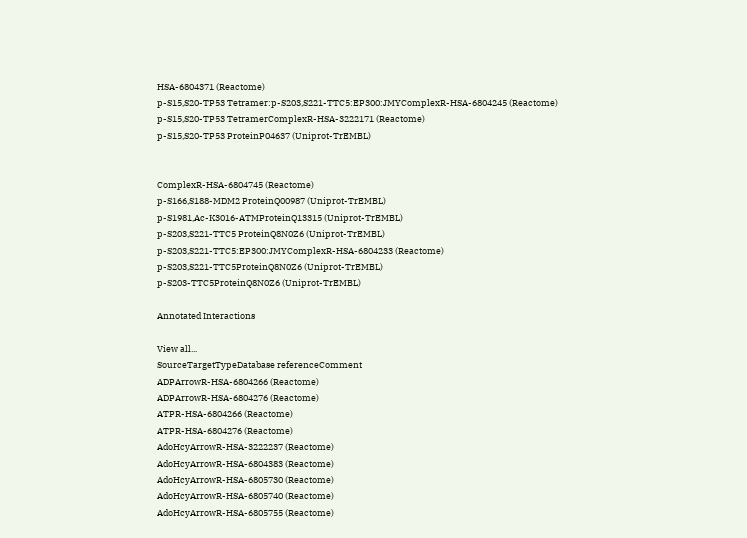HSA-6804371 (Reactome)
p-S15,S20-TP53 Tetramer:p-S203,S221-TTC5:EP300:JMYComplexR-HSA-6804245 (Reactome)
p-S15,S20-TP53 TetramerComplexR-HSA-3222171 (Reactome)
p-S15,S20-TP53 ProteinP04637 (Uniprot-TrEMBL)


ComplexR-HSA-6804745 (Reactome)
p-S166,S188-MDM2 ProteinQ00987 (Uniprot-TrEMBL)
p-S1981,Ac-K3016-ATMProteinQ13315 (Uniprot-TrEMBL)
p-S203,S221-TTC5 ProteinQ8N0Z6 (Uniprot-TrEMBL)
p-S203,S221-TTC5:EP300:JMYComplexR-HSA-6804233 (Reactome)
p-S203,S221-TTC5ProteinQ8N0Z6 (Uniprot-TrEMBL)
p-S203-TTC5ProteinQ8N0Z6 (Uniprot-TrEMBL)

Annotated Interactions

View all...
SourceTargetTypeDatabase referenceComment
ADPArrowR-HSA-6804266 (Reactome)
ADPArrowR-HSA-6804276 (Reactome)
ATPR-HSA-6804266 (Reactome)
ATPR-HSA-6804276 (Reactome)
AdoHcyArrowR-HSA-3222237 (Reactome)
AdoHcyArrowR-HSA-6804383 (Reactome)
AdoHcyArrowR-HSA-6805730 (Reactome)
AdoHcyArrowR-HSA-6805740 (Reactome)
AdoHcyArrowR-HSA-6805755 (Reactome)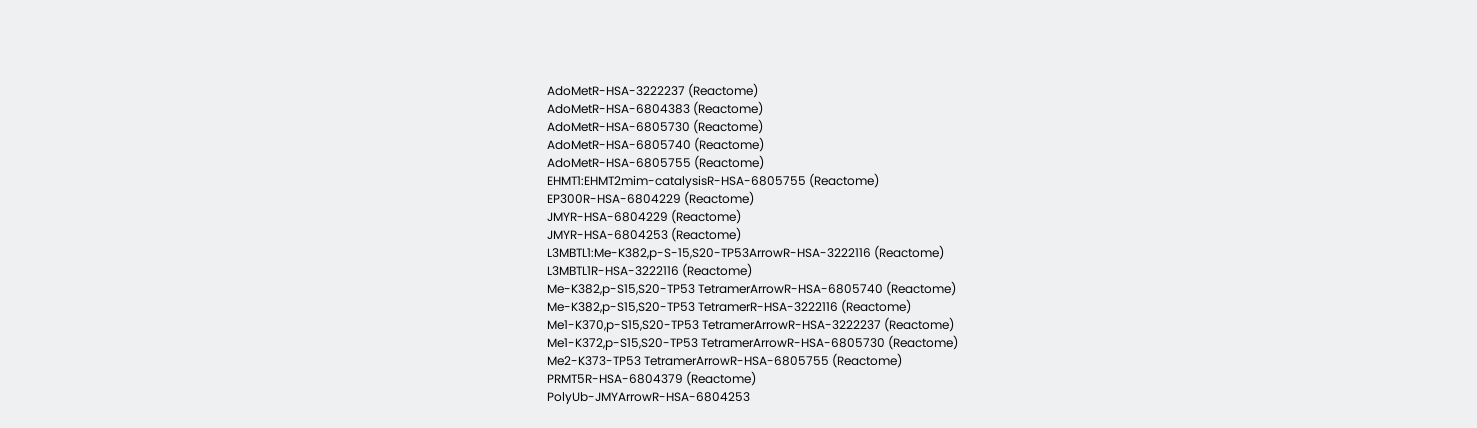AdoMetR-HSA-3222237 (Reactome)
AdoMetR-HSA-6804383 (Reactome)
AdoMetR-HSA-6805730 (Reactome)
AdoMetR-HSA-6805740 (Reactome)
AdoMetR-HSA-6805755 (Reactome)
EHMT1:EHMT2mim-catalysisR-HSA-6805755 (Reactome)
EP300R-HSA-6804229 (Reactome)
JMYR-HSA-6804229 (Reactome)
JMYR-HSA-6804253 (Reactome)
L3MBTL1:Me-K382,p-S-15,S20-TP53ArrowR-HSA-3222116 (Reactome)
L3MBTL1R-HSA-3222116 (Reactome)
Me-K382,p-S15,S20-TP53 TetramerArrowR-HSA-6805740 (Reactome)
Me-K382,p-S15,S20-TP53 TetramerR-HSA-3222116 (Reactome)
Me1-K370,p-S15,S20-TP53 TetramerArrowR-HSA-3222237 (Reactome)
Me1-K372,p-S15,S20-TP53 TetramerArrowR-HSA-6805730 (Reactome)
Me2-K373-TP53 TetramerArrowR-HSA-6805755 (Reactome)
PRMT5R-HSA-6804379 (Reactome)
PolyUb-JMYArrowR-HSA-6804253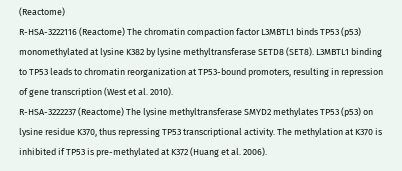(Reactome)
R-HSA-3222116 (Reactome) The chromatin compaction factor L3MBTL1 binds TP53 (p53) monomethylated at lysine K382 by lysine methyltransferase SETD8 (SET8). L3MBTL1 binding to TP53 leads to chromatin reorganization at TP53-bound promoters, resulting in repression of gene transcription (West et al. 2010).
R-HSA-3222237 (Reactome) The lysine methyltransferase SMYD2 methylates TP53 (p53) on lysine residue K370, thus repressing TP53 transcriptional activity. The methylation at K370 is inhibited if TP53 is pre-methylated at K372 (Huang et al. 2006).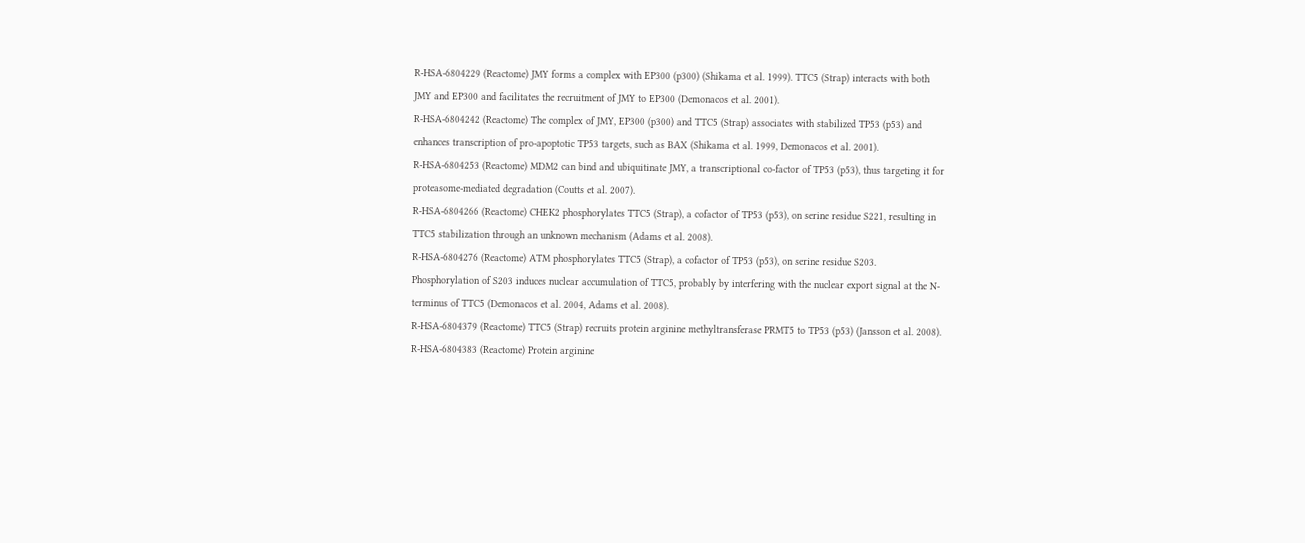R-HSA-6804229 (Reactome) JMY forms a complex with EP300 (p300) (Shikama et al. 1999). TTC5 (Strap) interacts with both JMY and EP300 and facilitates the recruitment of JMY to EP300 (Demonacos et al. 2001).
R-HSA-6804242 (Reactome) The complex of JMY, EP300 (p300) and TTC5 (Strap) associates with stabilized TP53 (p53) and enhances transcription of pro-apoptotic TP53 targets, such as BAX (Shikama et al. 1999, Demonacos et al. 2001).
R-HSA-6804253 (Reactome) MDM2 can bind and ubiquitinate JMY, a transcriptional co-factor of TP53 (p53), thus targeting it for proteasome-mediated degradation (Coutts et al. 2007).
R-HSA-6804266 (Reactome) CHEK2 phosphorylates TTC5 (Strap), a cofactor of TP53 (p53), on serine residue S221, resulting in TTC5 stabilization through an unknown mechanism (Adams et al. 2008).
R-HSA-6804276 (Reactome) ATM phosphorylates TTC5 (Strap), a cofactor of TP53 (p53), on serine residue S203. Phosphorylation of S203 induces nuclear accumulation of TTC5, probably by interfering with the nuclear export signal at the N-terminus of TTC5 (Demonacos et al. 2004, Adams et al. 2008).
R-HSA-6804379 (Reactome) TTC5 (Strap) recruits protein arginine methyltransferase PRMT5 to TP53 (p53) (Jansson et al. 2008).
R-HSA-6804383 (Reactome) Protein arginine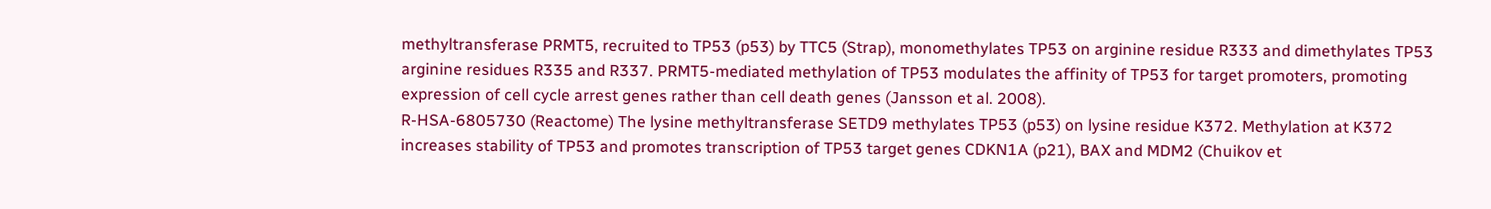methyltransferase PRMT5, recruited to TP53 (p53) by TTC5 (Strap), monomethylates TP53 on arginine residue R333 and dimethylates TP53 arginine residues R335 and R337. PRMT5-mediated methylation of TP53 modulates the affinity of TP53 for target promoters, promoting expression of cell cycle arrest genes rather than cell death genes (Jansson et al. 2008).
R-HSA-6805730 (Reactome) The lysine methyltransferase SETD9 methylates TP53 (p53) on lysine residue K372. Methylation at K372 increases stability of TP53 and promotes transcription of TP53 target genes CDKN1A (p21), BAX and MDM2 (Chuikov et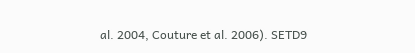al. 2004, Couture et al. 2006). SETD9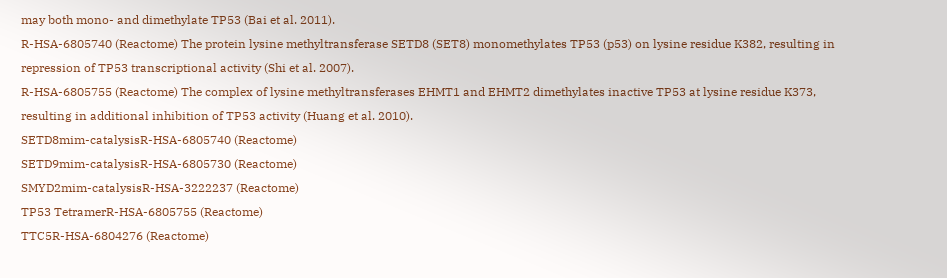may both mono- and dimethylate TP53 (Bai et al. 2011).
R-HSA-6805740 (Reactome) The protein lysine methyltransferase SETD8 (SET8) monomethylates TP53 (p53) on lysine residue K382, resulting in repression of TP53 transcriptional activity (Shi et al. 2007).
R-HSA-6805755 (Reactome) The complex of lysine methyltransferases EHMT1 and EHMT2 dimethylates inactive TP53 at lysine residue K373, resulting in additional inhibition of TP53 activity (Huang et al. 2010).
SETD8mim-catalysisR-HSA-6805740 (Reactome)
SETD9mim-catalysisR-HSA-6805730 (Reactome)
SMYD2mim-catalysisR-HSA-3222237 (Reactome)
TP53 TetramerR-HSA-6805755 (Reactome)
TTC5R-HSA-6804276 (Reactome)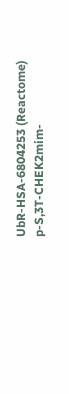UbR-HSA-6804253 (Reactome)
p-S,3T-CHEK2mim-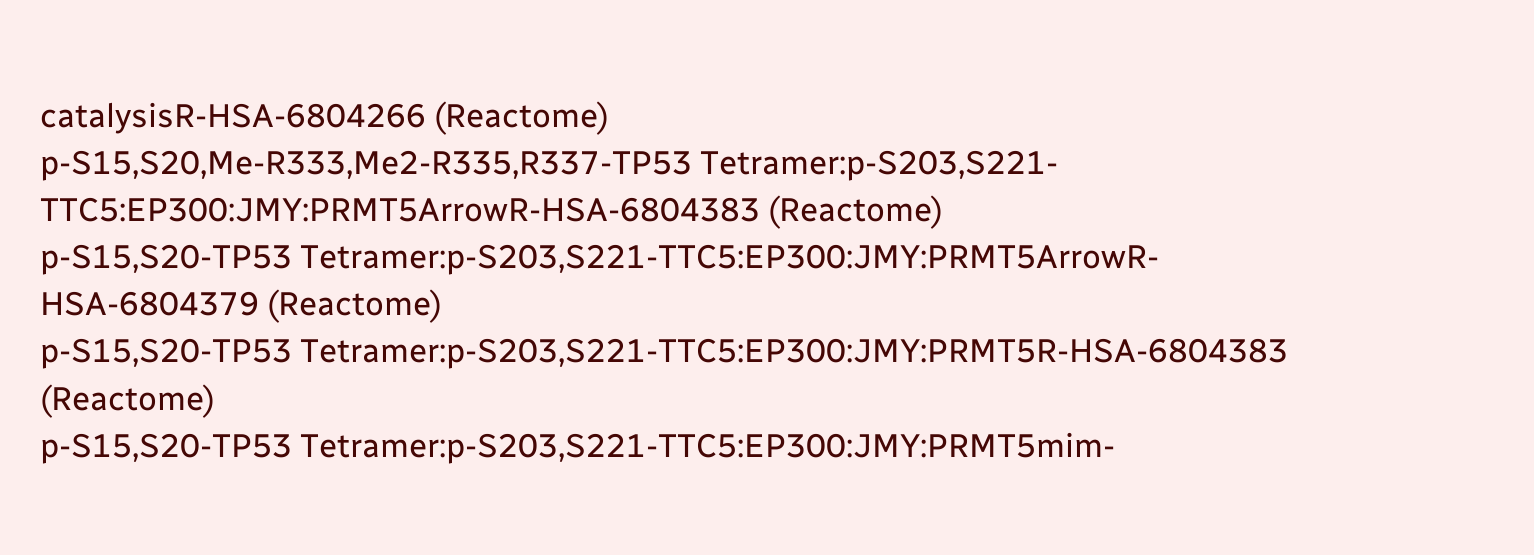catalysisR-HSA-6804266 (Reactome)
p-S15,S20,Me-R333,Me2-R335,R337-TP53 Tetramer:p-S203,S221-TTC5:EP300:JMY:PRMT5ArrowR-HSA-6804383 (Reactome)
p-S15,S20-TP53 Tetramer:p-S203,S221-TTC5:EP300:JMY:PRMT5ArrowR-HSA-6804379 (Reactome)
p-S15,S20-TP53 Tetramer:p-S203,S221-TTC5:EP300:JMY:PRMT5R-HSA-6804383 (Reactome)
p-S15,S20-TP53 Tetramer:p-S203,S221-TTC5:EP300:JMY:PRMT5mim-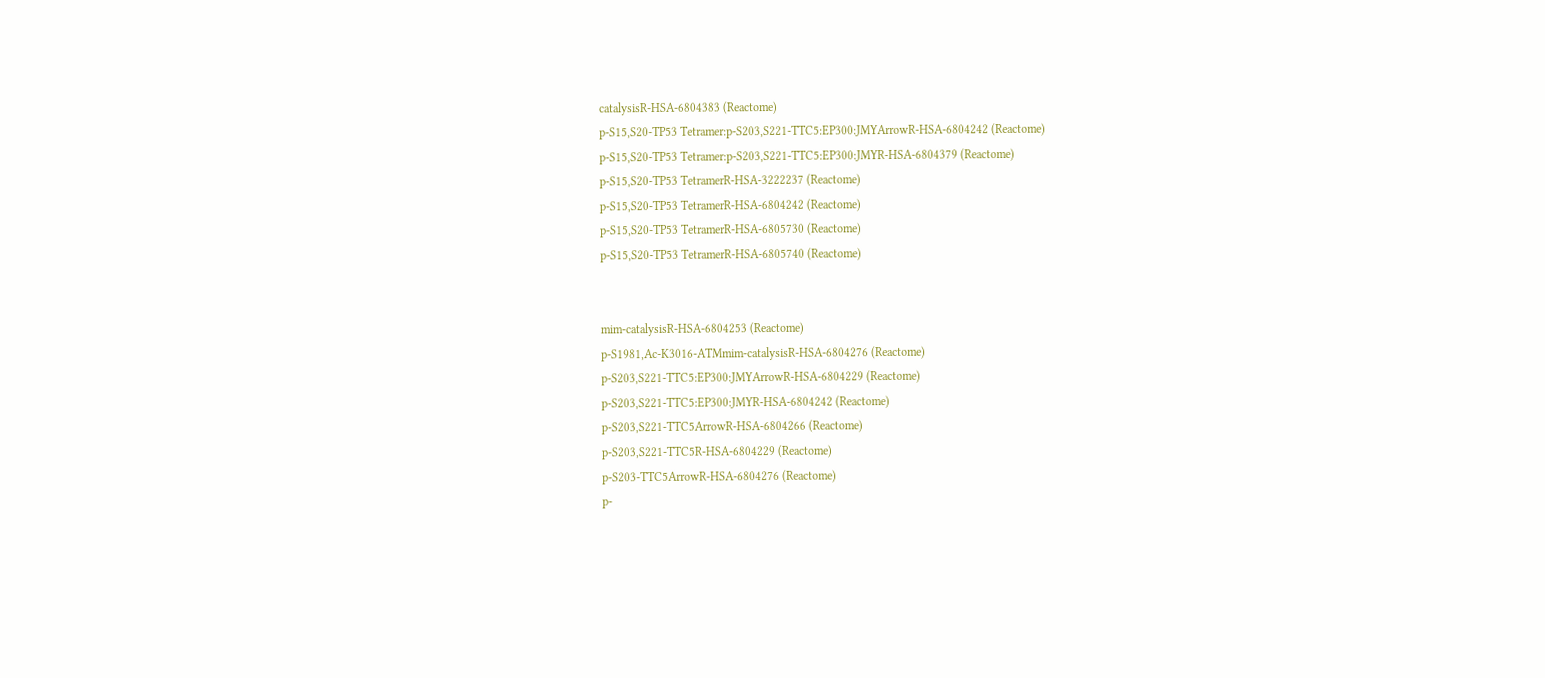catalysisR-HSA-6804383 (Reactome)
p-S15,S20-TP53 Tetramer:p-S203,S221-TTC5:EP300:JMYArrowR-HSA-6804242 (Reactome)
p-S15,S20-TP53 Tetramer:p-S203,S221-TTC5:EP300:JMYR-HSA-6804379 (Reactome)
p-S15,S20-TP53 TetramerR-HSA-3222237 (Reactome)
p-S15,S20-TP53 TetramerR-HSA-6804242 (Reactome)
p-S15,S20-TP53 TetramerR-HSA-6805730 (Reactome)
p-S15,S20-TP53 TetramerR-HSA-6805740 (Reactome)


mim-catalysisR-HSA-6804253 (Reactome)
p-S1981,Ac-K3016-ATMmim-catalysisR-HSA-6804276 (Reactome)
p-S203,S221-TTC5:EP300:JMYArrowR-HSA-6804229 (Reactome)
p-S203,S221-TTC5:EP300:JMYR-HSA-6804242 (Reactome)
p-S203,S221-TTC5ArrowR-HSA-6804266 (Reactome)
p-S203,S221-TTC5R-HSA-6804229 (Reactome)
p-S203-TTC5ArrowR-HSA-6804276 (Reactome)
p-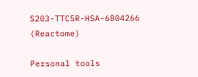S203-TTC5R-HSA-6804266 (Reactome)

Personal tools